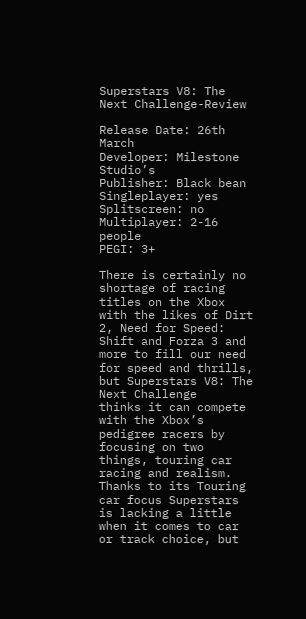Superstars V8: The Next Challenge-Review

Release Date: 26th March
Developer: Milestone Studio’s
Publisher: Black bean
Singleplayer: yes
Splitscreen: no
Multiplayer: 2-16 people
PEGI: 3+

There is certainly no shortage of racing titles on the Xbox with the likes of Dirt 2, Need for Speed: Shift and Forza 3 and more to fill our need for speed and thrills, but Superstars V8: The Next Challenge
thinks it can compete with the Xbox’s pedigree racers by focusing on two things, touring car racing and realism.
Thanks to its Touring car focus Superstars is lacking a little when it comes to car or track choice, but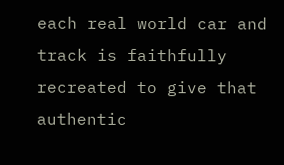each real world car and track is faithfully recreated to give that authentic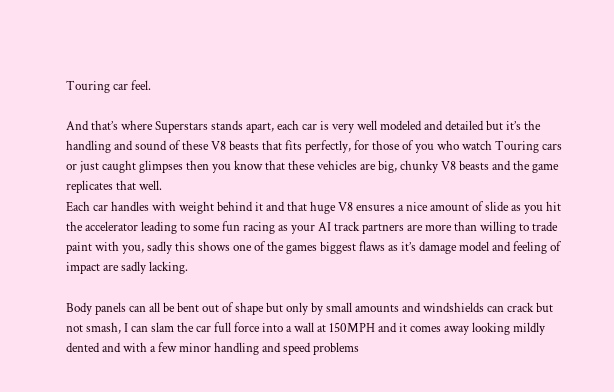Touring car feel.

And that’s where Superstars stands apart, each car is very well modeled and detailed but it’s the handling and sound of these V8 beasts that fits perfectly, for those of you who watch Touring cars or just caught glimpses then you know that these vehicles are big, chunky V8 beasts and the game replicates that well.
Each car handles with weight behind it and that huge V8 ensures a nice amount of slide as you hit the accelerator leading to some fun racing as your AI track partners are more than willing to trade paint with you, sadly this shows one of the games biggest flaws as it’s damage model and feeling of impact are sadly lacking.

Body panels can all be bent out of shape but only by small amounts and windshields can crack but not smash, I can slam the car full force into a wall at 150MPH and it comes away looking mildly dented and with a few minor handling and speed problems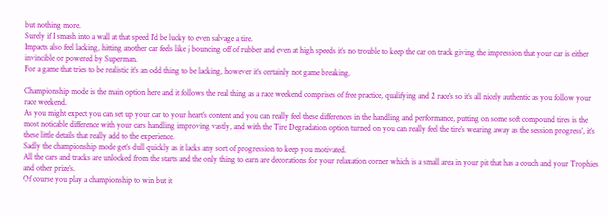but nothing more.
Surely if I smash into a wall at that speed I’d be lucky to even salvage a tire.
Impacts also feel lacking, hitting another car feels like j bouncing off of rubber and even at high speeds it’s no trouble to keep the car on track giving the impression that your car is either invincible or powered by Superman.
For a game that tries to be realistic it’s an odd thing to be lacking, however it’s certainly not game breaking.

Championship mode is the main option here and it follows the real thing as a race weekend comprises of free practice, qualifying and 2 race’s so it’s all nicely authentic as you follow your race weekend.
As you might expect you can set up your car to your heart’s content and you can really feel these differences in the handling and performance, putting on some soft compound tires is the most noticable difference with your cars handling improving vastly, and with the Tire Degradation option turned on you can really feel the tire’s wearing away as the session progress’, it’s these little details that really add to the experience.
Sadly the championship mode get’s dull quickly as it lacks any sort of progression to keep you motivated.
All the cars and tracks are unlocked from the starts and the only thing to earn are decorations for your relaxation corner which is a small area in your pit that has a couch and your Trophies and other prize’s.
Of course you play a championship to win but it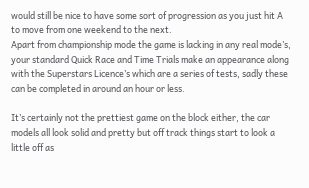would still be nice to have some sort of progression as you just hit A to move from one weekend to the next.
Apart from championship mode the game is lacking in any real mode’s, your standard Quick Race and Time Trials make an appearance along with the Superstars Licence’s which are a series of tests, sadly these can be completed in around an hour or less.

It’s certainly not the prettiest game on the block either, the car models all look solid and pretty but off track things start to look a little off as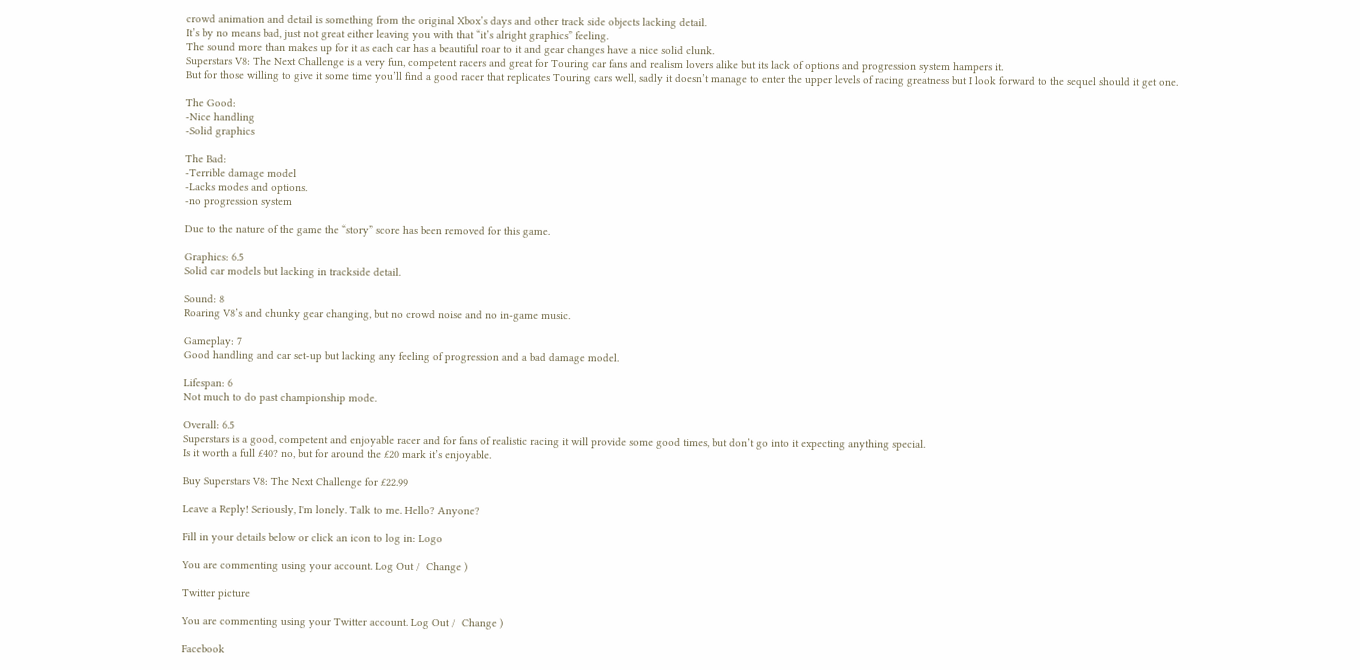crowd animation and detail is something from the original Xbox’s days and other track side objects lacking detail.
It’s by no means bad, just not great either leaving you with that “it’s alright graphics” feeling.
The sound more than makes up for it as each car has a beautiful roar to it and gear changes have a nice solid clunk.
Superstars V8: The Next Challenge is a very fun, competent racers and great for Touring car fans and realism lovers alike but its lack of options and progression system hampers it.
But for those willing to give it some time you’ll find a good racer that replicates Touring cars well, sadly it doesn’t manage to enter the upper levels of racing greatness but I look forward to the sequel should it get one.

The Good:
-Nice handling
-Solid graphics

The Bad:
-Terrible damage model
-Lacks modes and options.
-no progression system

Due to the nature of the game the “story” score has been removed for this game.

Graphics: 6.5
Solid car models but lacking in trackside detail.

Sound: 8
Roaring V8’s and chunky gear changing, but no crowd noise and no in-game music.

Gameplay: 7
Good handling and car set-up but lacking any feeling of progression and a bad damage model.

Lifespan: 6
Not much to do past championship mode.

Overall: 6.5
Superstars is a good, competent and enjoyable racer and for fans of realistic racing it will provide some good times, but don’t go into it expecting anything special.
Is it worth a full £40? no, but for around the £20 mark it’s enjoyable.

Buy Superstars V8: The Next Challenge for £22.99

Leave a Reply! Seriously, I'm lonely. Talk to me. Hello? Anyone?

Fill in your details below or click an icon to log in: Logo

You are commenting using your account. Log Out /  Change )

Twitter picture

You are commenting using your Twitter account. Log Out /  Change )

Facebook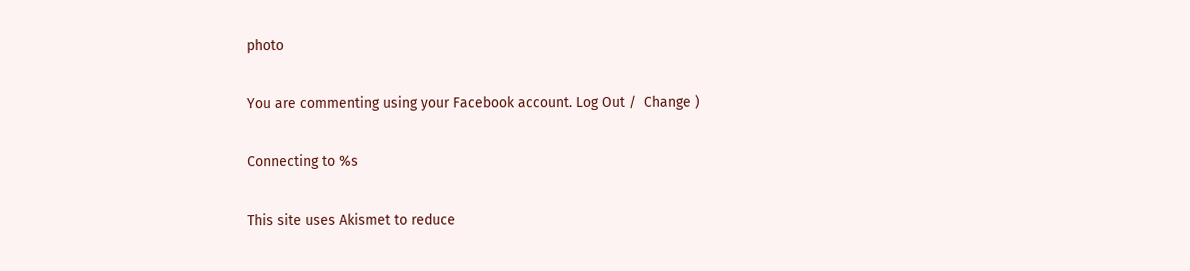photo

You are commenting using your Facebook account. Log Out /  Change )

Connecting to %s

This site uses Akismet to reduce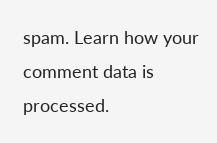spam. Learn how your comment data is processed.